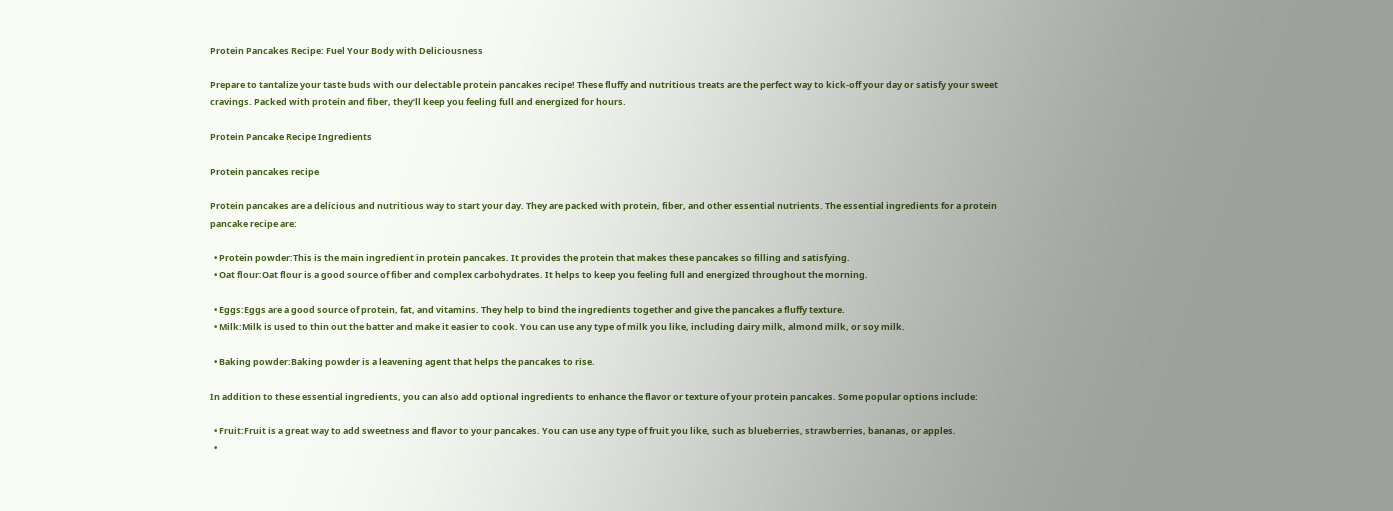Protein Pancakes Recipe: Fuel Your Body with Deliciousness

Prepare to tantalize your taste buds with our delectable protein pancakes recipe! These fluffy and nutritious treats are the perfect way to kick-off your day or satisfy your sweet cravings. Packed with protein and fiber, they’ll keep you feeling full and energized for hours.

Protein Pancake Recipe Ingredients

Protein pancakes recipe

Protein pancakes are a delicious and nutritious way to start your day. They are packed with protein, fiber, and other essential nutrients. The essential ingredients for a protein pancake recipe are:

  • Protein powder:This is the main ingredient in protein pancakes. It provides the protein that makes these pancakes so filling and satisfying.
  • Oat flour:Oat flour is a good source of fiber and complex carbohydrates. It helps to keep you feeling full and energized throughout the morning.

  • Eggs:Eggs are a good source of protein, fat, and vitamins. They help to bind the ingredients together and give the pancakes a fluffy texture.
  • Milk:Milk is used to thin out the batter and make it easier to cook. You can use any type of milk you like, including dairy milk, almond milk, or soy milk.

  • Baking powder:Baking powder is a leavening agent that helps the pancakes to rise.

In addition to these essential ingredients, you can also add optional ingredients to enhance the flavor or texture of your protein pancakes. Some popular options include:

  • Fruit:Fruit is a great way to add sweetness and flavor to your pancakes. You can use any type of fruit you like, such as blueberries, strawberries, bananas, or apples.
  •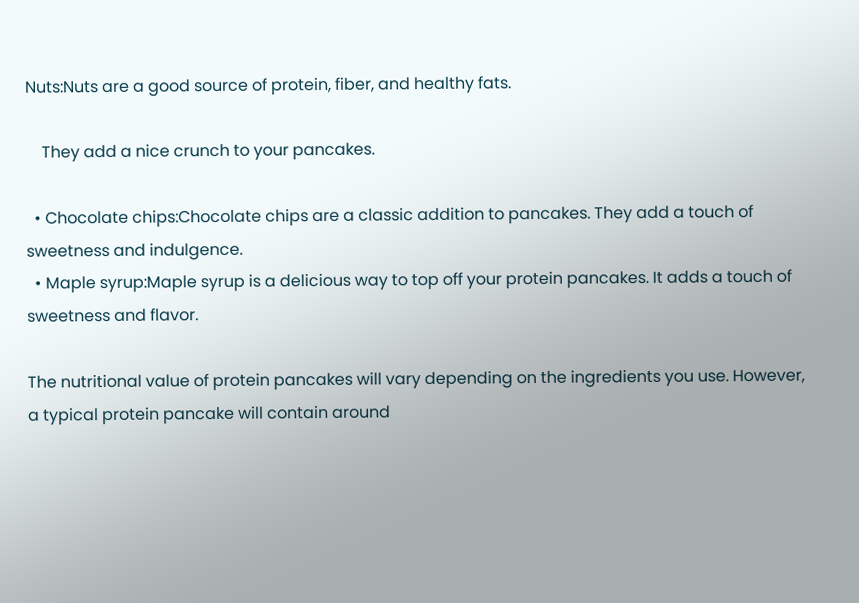Nuts:Nuts are a good source of protein, fiber, and healthy fats.

    They add a nice crunch to your pancakes.

  • Chocolate chips:Chocolate chips are a classic addition to pancakes. They add a touch of sweetness and indulgence.
  • Maple syrup:Maple syrup is a delicious way to top off your protein pancakes. It adds a touch of sweetness and flavor.

The nutritional value of protein pancakes will vary depending on the ingredients you use. However, a typical protein pancake will contain around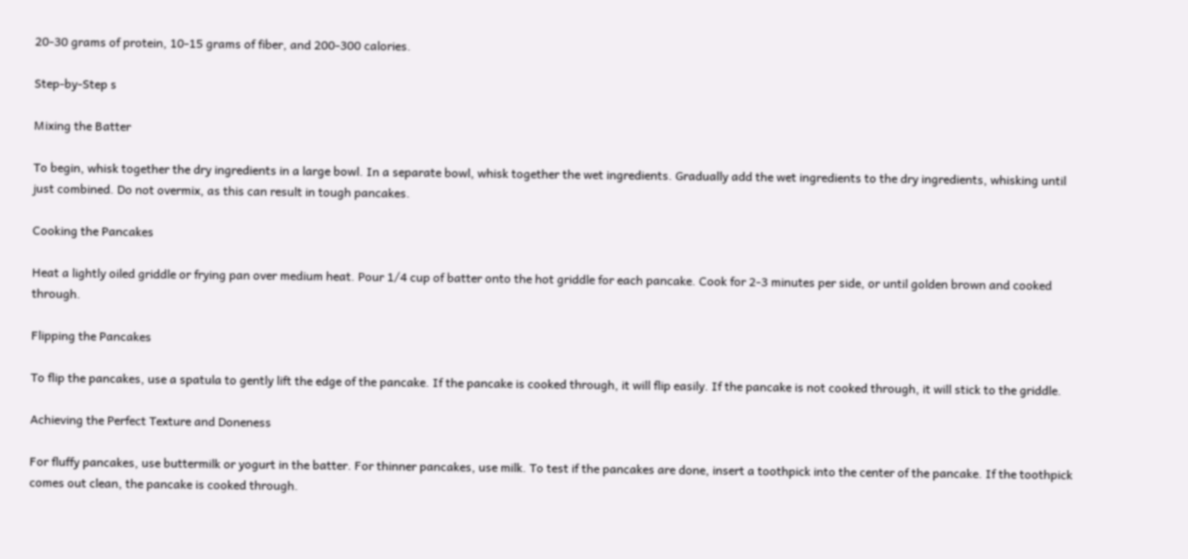20-30 grams of protein, 10-15 grams of fiber, and 200-300 calories.

Step-by-Step s

Mixing the Batter

To begin, whisk together the dry ingredients in a large bowl. In a separate bowl, whisk together the wet ingredients. Gradually add the wet ingredients to the dry ingredients, whisking until just combined. Do not overmix, as this can result in tough pancakes.

Cooking the Pancakes

Heat a lightly oiled griddle or frying pan over medium heat. Pour 1/4 cup of batter onto the hot griddle for each pancake. Cook for 2-3 minutes per side, or until golden brown and cooked through.

Flipping the Pancakes

To flip the pancakes, use a spatula to gently lift the edge of the pancake. If the pancake is cooked through, it will flip easily. If the pancake is not cooked through, it will stick to the griddle.

Achieving the Perfect Texture and Doneness

For fluffy pancakes, use buttermilk or yogurt in the batter. For thinner pancakes, use milk. To test if the pancakes are done, insert a toothpick into the center of the pancake. If the toothpick comes out clean, the pancake is cooked through.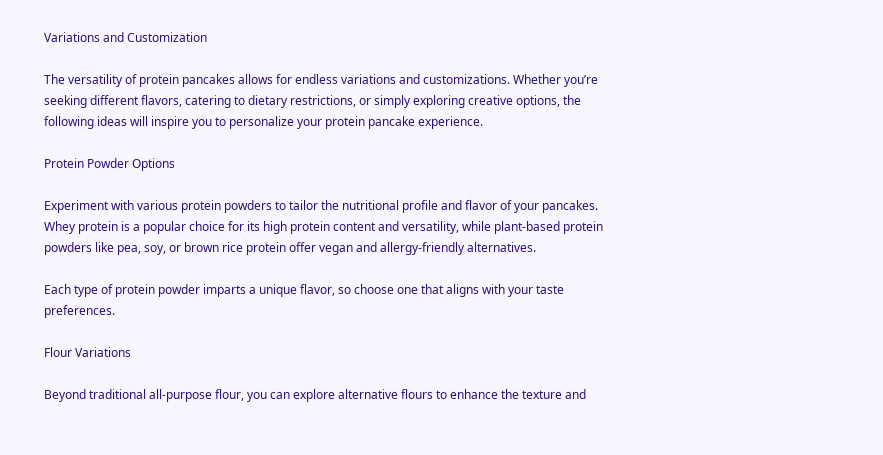Variations and Customization

The versatility of protein pancakes allows for endless variations and customizations. Whether you’re seeking different flavors, catering to dietary restrictions, or simply exploring creative options, the following ideas will inspire you to personalize your protein pancake experience.

Protein Powder Options

Experiment with various protein powders to tailor the nutritional profile and flavor of your pancakes. Whey protein is a popular choice for its high protein content and versatility, while plant-based protein powders like pea, soy, or brown rice protein offer vegan and allergy-friendly alternatives.

Each type of protein powder imparts a unique flavor, so choose one that aligns with your taste preferences.

Flour Variations

Beyond traditional all-purpose flour, you can explore alternative flours to enhance the texture and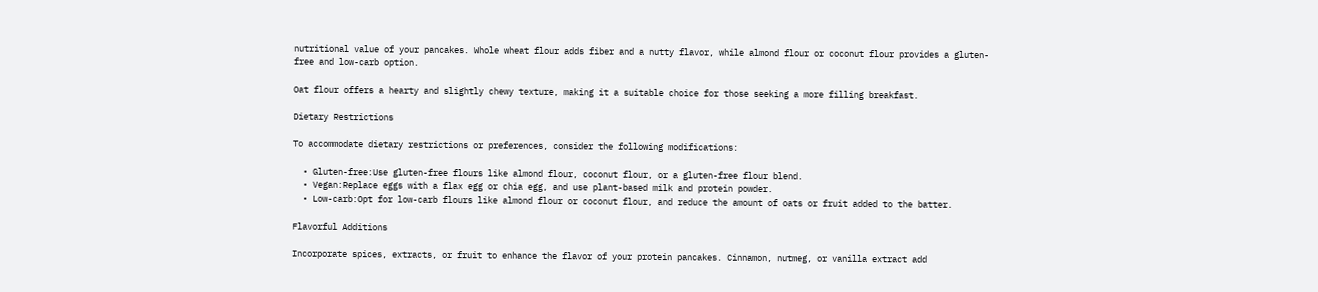nutritional value of your pancakes. Whole wheat flour adds fiber and a nutty flavor, while almond flour or coconut flour provides a gluten-free and low-carb option.

Oat flour offers a hearty and slightly chewy texture, making it a suitable choice for those seeking a more filling breakfast.

Dietary Restrictions

To accommodate dietary restrictions or preferences, consider the following modifications:

  • Gluten-free:Use gluten-free flours like almond flour, coconut flour, or a gluten-free flour blend.
  • Vegan:Replace eggs with a flax egg or chia egg, and use plant-based milk and protein powder.
  • Low-carb:Opt for low-carb flours like almond flour or coconut flour, and reduce the amount of oats or fruit added to the batter.

Flavorful Additions

Incorporate spices, extracts, or fruit to enhance the flavor of your protein pancakes. Cinnamon, nutmeg, or vanilla extract add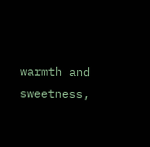warmth and sweetness,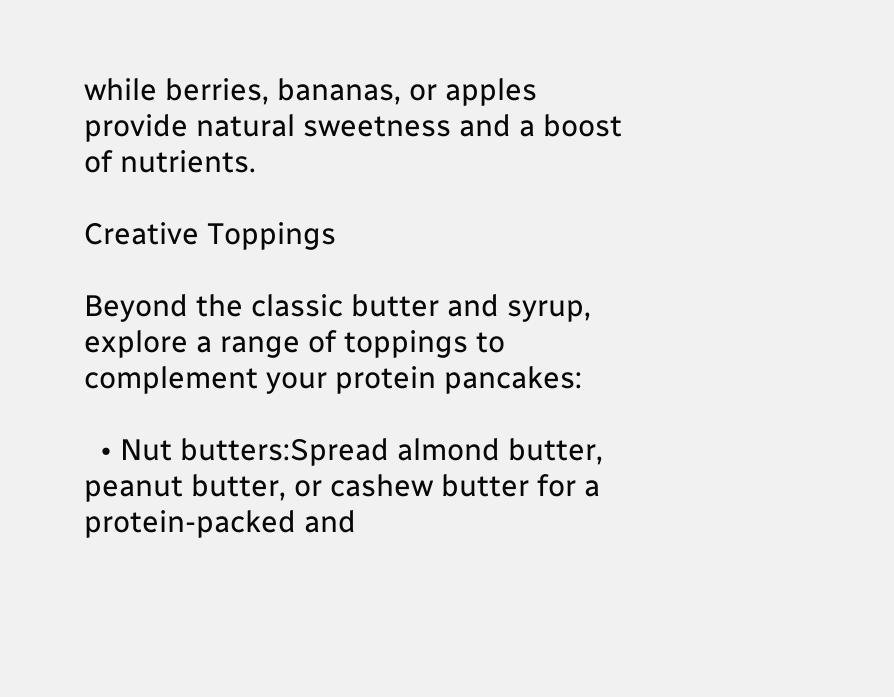while berries, bananas, or apples provide natural sweetness and a boost of nutrients.

Creative Toppings

Beyond the classic butter and syrup, explore a range of toppings to complement your protein pancakes:

  • Nut butters:Spread almond butter, peanut butter, or cashew butter for a protein-packed and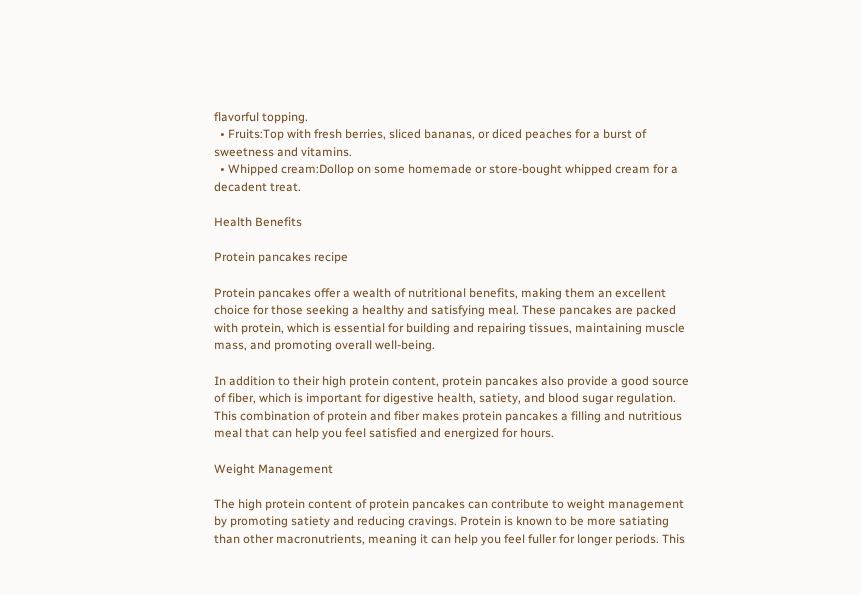flavorful topping.
  • Fruits:Top with fresh berries, sliced bananas, or diced peaches for a burst of sweetness and vitamins.
  • Whipped cream:Dollop on some homemade or store-bought whipped cream for a decadent treat.

Health Benefits

Protein pancakes recipe

Protein pancakes offer a wealth of nutritional benefits, making them an excellent choice for those seeking a healthy and satisfying meal. These pancakes are packed with protein, which is essential for building and repairing tissues, maintaining muscle mass, and promoting overall well-being.

In addition to their high protein content, protein pancakes also provide a good source of fiber, which is important for digestive health, satiety, and blood sugar regulation. This combination of protein and fiber makes protein pancakes a filling and nutritious meal that can help you feel satisfied and energized for hours.

Weight Management

The high protein content of protein pancakes can contribute to weight management by promoting satiety and reducing cravings. Protein is known to be more satiating than other macronutrients, meaning it can help you feel fuller for longer periods. This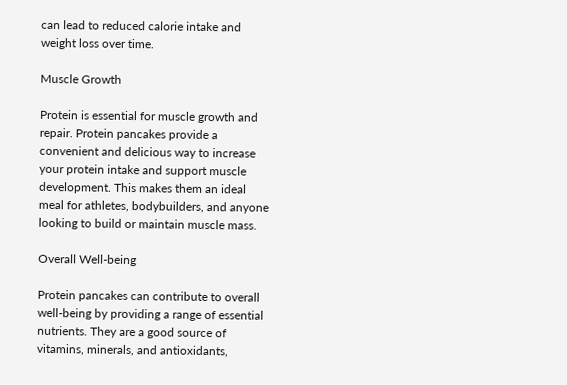can lead to reduced calorie intake and weight loss over time.

Muscle Growth

Protein is essential for muscle growth and repair. Protein pancakes provide a convenient and delicious way to increase your protein intake and support muscle development. This makes them an ideal meal for athletes, bodybuilders, and anyone looking to build or maintain muscle mass.

Overall Well-being

Protein pancakes can contribute to overall well-being by providing a range of essential nutrients. They are a good source of vitamins, minerals, and antioxidants,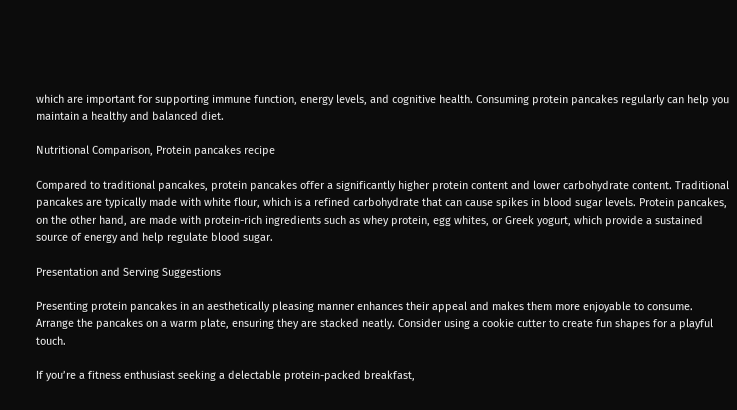which are important for supporting immune function, energy levels, and cognitive health. Consuming protein pancakes regularly can help you maintain a healthy and balanced diet.

Nutritional Comparison, Protein pancakes recipe

Compared to traditional pancakes, protein pancakes offer a significantly higher protein content and lower carbohydrate content. Traditional pancakes are typically made with white flour, which is a refined carbohydrate that can cause spikes in blood sugar levels. Protein pancakes, on the other hand, are made with protein-rich ingredients such as whey protein, egg whites, or Greek yogurt, which provide a sustained source of energy and help regulate blood sugar.

Presentation and Serving Suggestions

Presenting protein pancakes in an aesthetically pleasing manner enhances their appeal and makes them more enjoyable to consume. Arrange the pancakes on a warm plate, ensuring they are stacked neatly. Consider using a cookie cutter to create fun shapes for a playful touch.

If you’re a fitness enthusiast seeking a delectable protein-packed breakfast,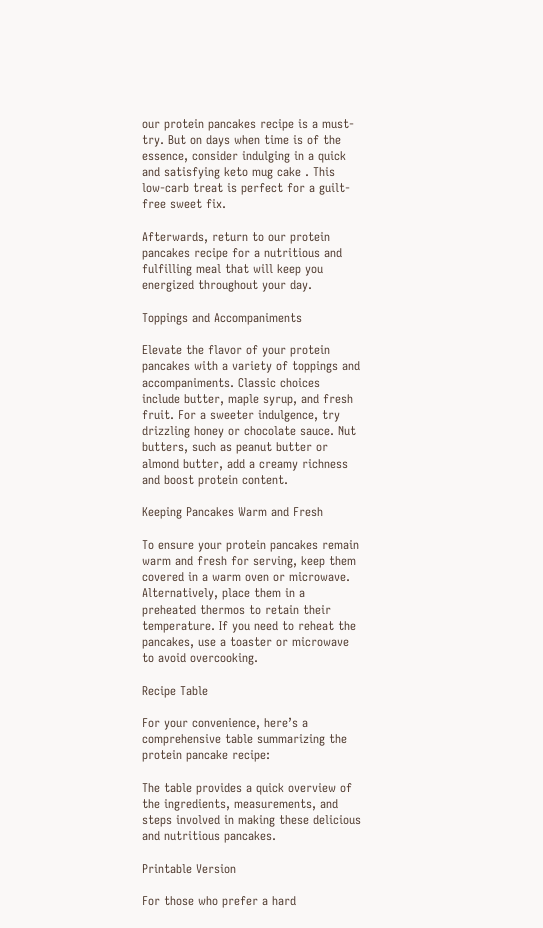our protein pancakes recipe is a must-try. But on days when time is of the essence, consider indulging in a quick and satisfying keto mug cake . This low-carb treat is perfect for a guilt-free sweet fix.

Afterwards, return to our protein pancakes recipe for a nutritious and fulfilling meal that will keep you energized throughout your day.

Toppings and Accompaniments

Elevate the flavor of your protein pancakes with a variety of toppings and accompaniments. Classic choices include butter, maple syrup, and fresh fruit. For a sweeter indulgence, try drizzling honey or chocolate sauce. Nut butters, such as peanut butter or almond butter, add a creamy richness and boost protein content.

Keeping Pancakes Warm and Fresh

To ensure your protein pancakes remain warm and fresh for serving, keep them covered in a warm oven or microwave. Alternatively, place them in a preheated thermos to retain their temperature. If you need to reheat the pancakes, use a toaster or microwave to avoid overcooking.

Recipe Table

For your convenience, here’s a comprehensive table summarizing the protein pancake recipe:

The table provides a quick overview of the ingredients, measurements, and steps involved in making these delicious and nutritious pancakes.

Printable Version

For those who prefer a hard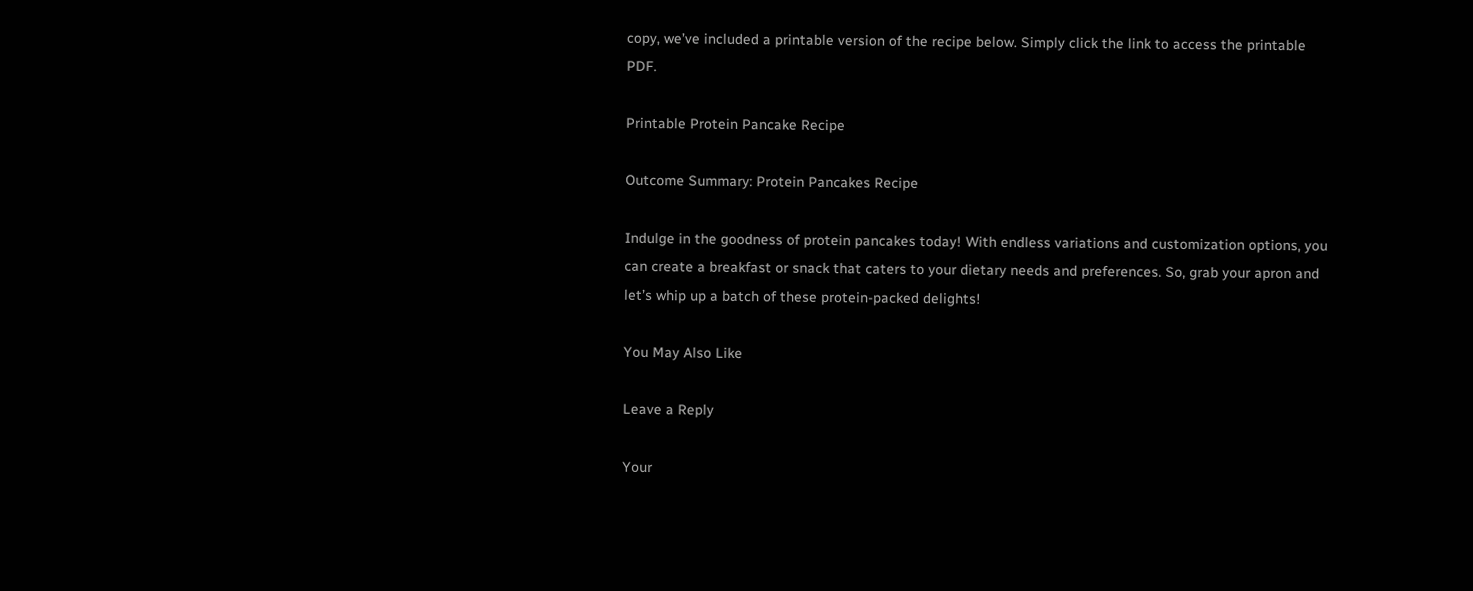copy, we’ve included a printable version of the recipe below. Simply click the link to access the printable PDF.

Printable Protein Pancake Recipe

Outcome Summary: Protein Pancakes Recipe

Indulge in the goodness of protein pancakes today! With endless variations and customization options, you can create a breakfast or snack that caters to your dietary needs and preferences. So, grab your apron and let’s whip up a batch of these protein-packed delights!

You May Also Like

Leave a Reply

Your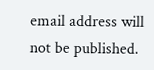email address will not be published.